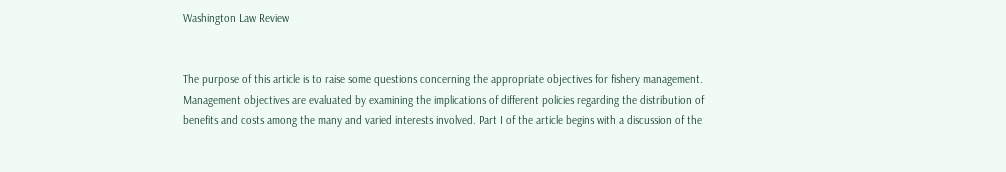Washington Law Review


The purpose of this article is to raise some questions concerning the appropriate objectives for fishery management. Management objectives are evaluated by examining the implications of different policies regarding the distribution of benefits and costs among the many and varied interests involved. Part I of the article begins with a discussion of the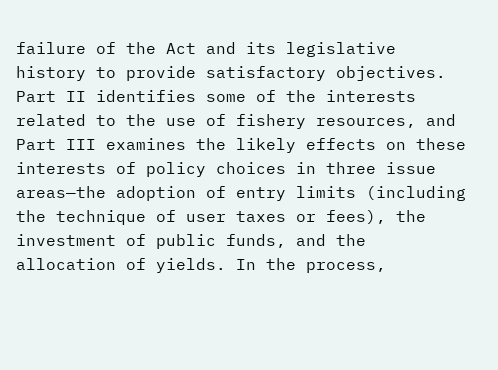failure of the Act and its legislative history to provide satisfactory objectives. Part II identifies some of the interests related to the use of fishery resources, and Part III examines the likely effects on these interests of policy choices in three issue areas—the adoption of entry limits (including the technique of user taxes or fees), the investment of public funds, and the allocation of yields. In the process,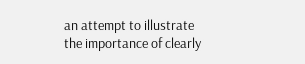an attempt to illustrate the importance of clearly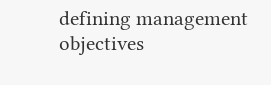defining management objectives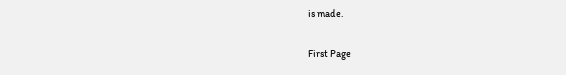is made.

First Page